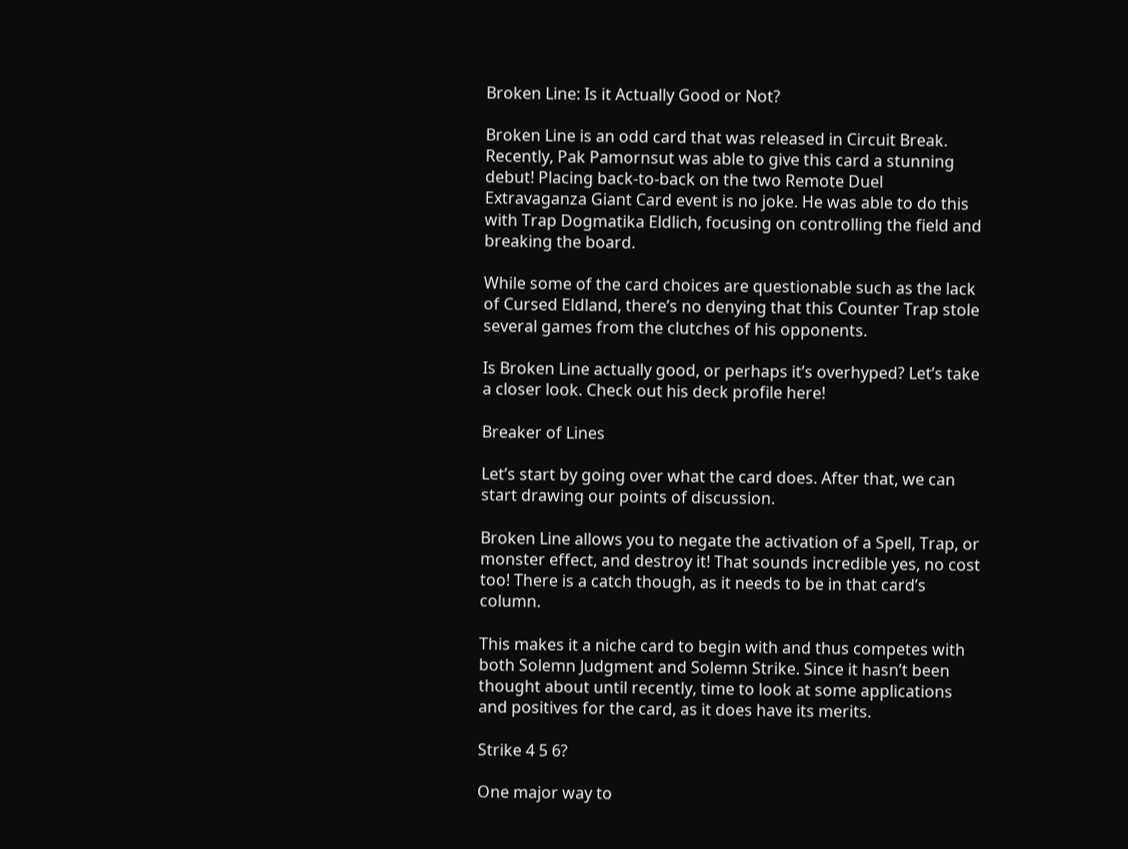Broken Line: Is it Actually Good or Not?

Broken Line is an odd card that was released in Circuit Break. Recently, Pak Pamornsut was able to give this card a stunning debut! Placing back-to-back on the two Remote Duel Extravaganza Giant Card event is no joke. He was able to do this with Trap Dogmatika Eldlich, focusing on controlling the field and breaking the board.

While some of the card choices are questionable such as the lack of Cursed Eldland, there’s no denying that this Counter Trap stole several games from the clutches of his opponents.

Is Broken Line actually good, or perhaps it’s overhyped? Let’s take a closer look. Check out his deck profile here!

Breaker of Lines

Let’s start by going over what the card does. After that, we can start drawing our points of discussion.

Broken Line allows you to negate the activation of a Spell, Trap, or monster effect, and destroy it! That sounds incredible yes, no cost too! There is a catch though, as it needs to be in that card’s column.

This makes it a niche card to begin with and thus competes with both Solemn Judgment and Solemn Strike. Since it hasn’t been thought about until recently, time to look at some applications and positives for the card, as it does have its merits.

Strike 4 5 6?

One major way to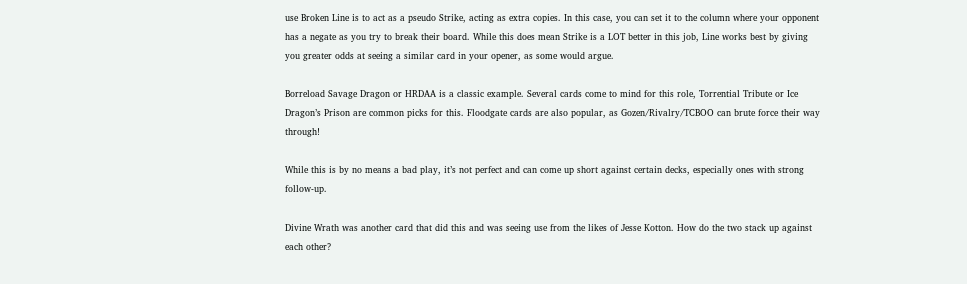use Broken Line is to act as a pseudo Strike, acting as extra copies. In this case, you can set it to the column where your opponent has a negate as you try to break their board. While this does mean Strike is a LOT better in this job, Line works best by giving you greater odds at seeing a similar card in your opener, as some would argue.

Borreload Savage Dragon or HRDAA is a classic example. Several cards come to mind for this role, Torrential Tribute or Ice Dragon’s Prison are common picks for this. Floodgate cards are also popular, as Gozen/Rivalry/TCBOO can brute force their way through!

While this is by no means a bad play, it’s not perfect and can come up short against certain decks, especially ones with strong follow-up.

Divine Wrath was another card that did this and was seeing use from the likes of Jesse Kotton. How do the two stack up against each other?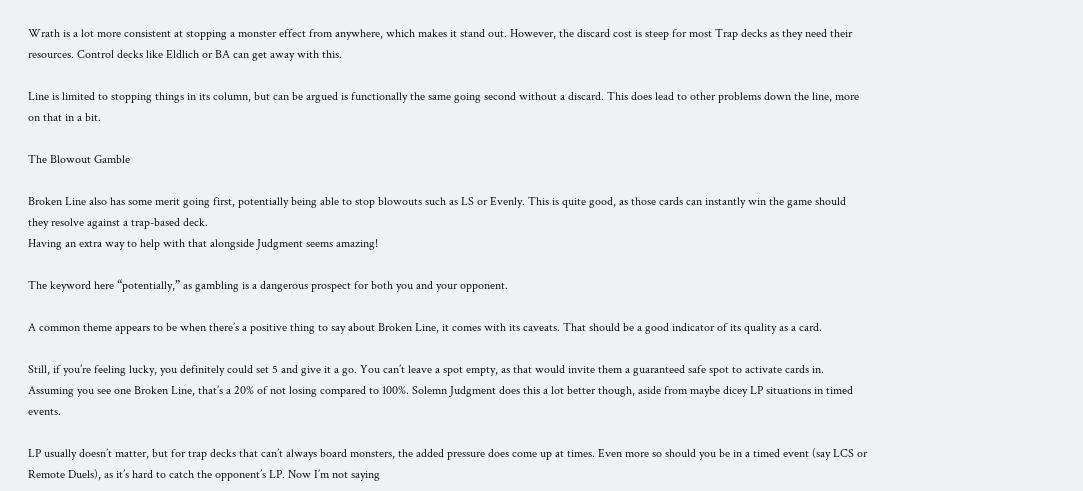Wrath is a lot more consistent at stopping a monster effect from anywhere, which makes it stand out. However, the discard cost is steep for most Trap decks as they need their resources. Control decks like Eldlich or BA can get away with this.

Line is limited to stopping things in its column, but can be argued is functionally the same going second without a discard. This does lead to other problems down the line, more on that in a bit.

The Blowout Gamble

Broken Line also has some merit going first, potentially being able to stop blowouts such as LS or Evenly. This is quite good, as those cards can instantly win the game should they resolve against a trap-based deck.
Having an extra way to help with that alongside Judgment seems amazing!

The keyword here “potentially,” as gambling is a dangerous prospect for both you and your opponent.

A common theme appears to be when there’s a positive thing to say about Broken Line, it comes with its caveats. That should be a good indicator of its quality as a card.

Still, if you’re feeling lucky, you definitely could set 5 and give it a go. You can’t leave a spot empty, as that would invite them a guaranteed safe spot to activate cards in. Assuming you see one Broken Line, that’s a 20% of not losing compared to 100%. Solemn Judgment does this a lot better though, aside from maybe dicey LP situations in timed events.

LP usually doesn’t matter, but for trap decks that can’t always board monsters, the added pressure does come up at times. Even more so should you be in a timed event (say LCS or Remote Duels), as it’s hard to catch the opponent’s LP. Now I’m not saying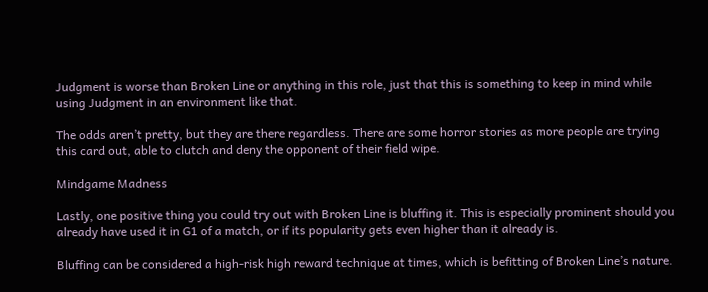Judgment is worse than Broken Line or anything in this role, just that this is something to keep in mind while using Judgment in an environment like that.

The odds aren’t pretty, but they are there regardless. There are some horror stories as more people are trying this card out, able to clutch and deny the opponent of their field wipe.

Mindgame Madness

Lastly, one positive thing you could try out with Broken Line is bluffing it. This is especially prominent should you already have used it in G1 of a match, or if its popularity gets even higher than it already is.

Bluffing can be considered a high-risk high reward technique at times, which is befitting of Broken Line’s nature.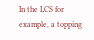In the LCS for example, a topping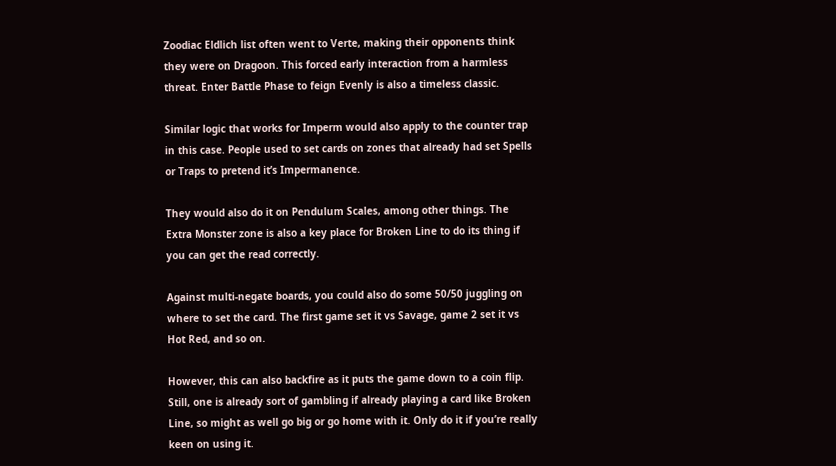Zoodiac Eldlich list often went to Verte, making their opponents think they were on Dragoon. This forced early interaction from a harmless threat. Enter Battle Phase to feign Evenly is also a timeless classic.

Similar logic that works for Imperm would also apply to the counter trap in this case. People used to set cards on zones that already had set Spells or Traps to pretend it’s Impermanence.

They would also do it on Pendulum Scales, among other things. The Extra Monster zone is also a key place for Broken Line to do its thing if you can get the read correctly.

Against multi-negate boards, you could also do some 50/50 juggling on where to set the card. The first game set it vs Savage, game 2 set it vs Hot Red, and so on.

However, this can also backfire as it puts the game down to a coin flip. Still, one is already sort of gambling if already playing a card like Broken Line, so might as well go big or go home with it. Only do it if you’re really keen on using it.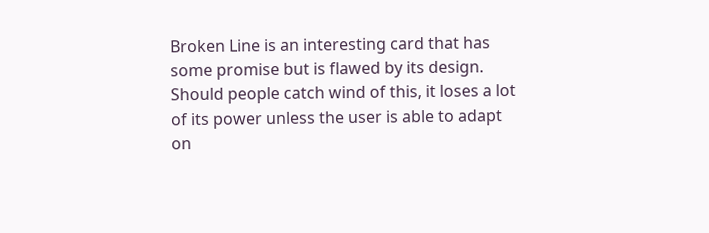Broken Line is an interesting card that has some promise but is flawed by its design. Should people catch wind of this, it loses a lot of its power unless the user is able to adapt on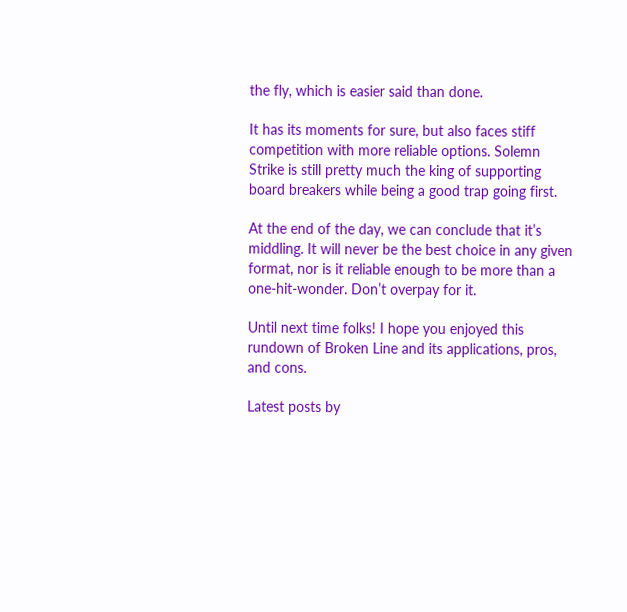the fly, which is easier said than done.

It has its moments for sure, but also faces stiff competition with more reliable options. Solemn Strike is still pretty much the king of supporting board breakers while being a good trap going first.

At the end of the day, we can conclude that it’s middling. It will never be the best choice in any given format, nor is it reliable enough to be more than a one-hit-wonder. Don’t overpay for it.

Until next time folks! I hope you enjoyed this rundown of Broken Line and its applications, pros, and cons.

Latest posts by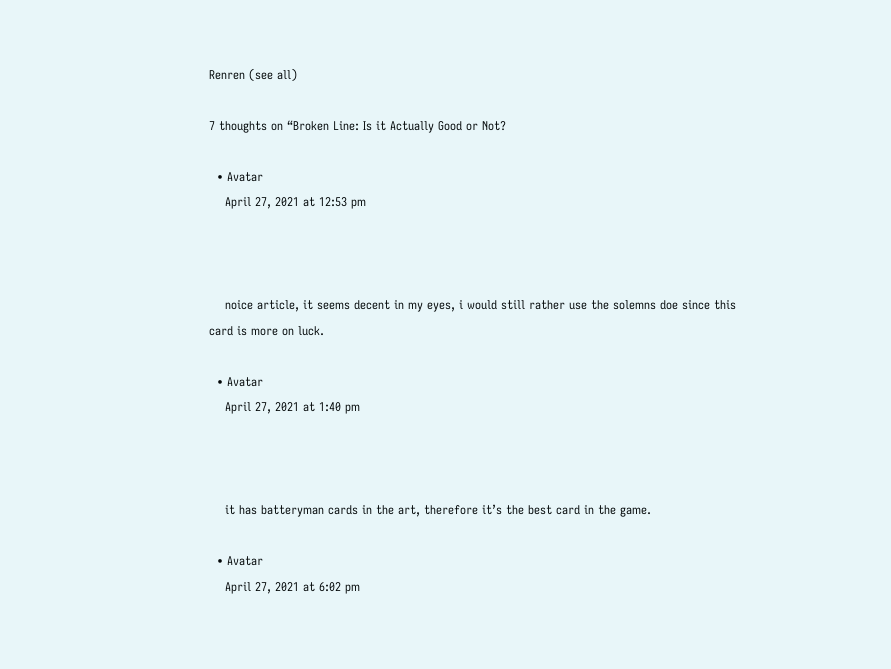Renren (see all)

7 thoughts on “Broken Line: Is it Actually Good or Not?

  • Avatar
    April 27, 2021 at 12:53 pm



    noice article, it seems decent in my eyes, i would still rather use the solemns doe since this card is more on luck.

  • Avatar
    April 27, 2021 at 1:40 pm



    it has batteryman cards in the art, therefore it’s the best card in the game.

  • Avatar
    April 27, 2021 at 6:02 pm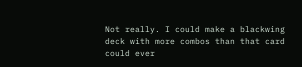Not really. I could make a blackwing deck with more combos than that card could ever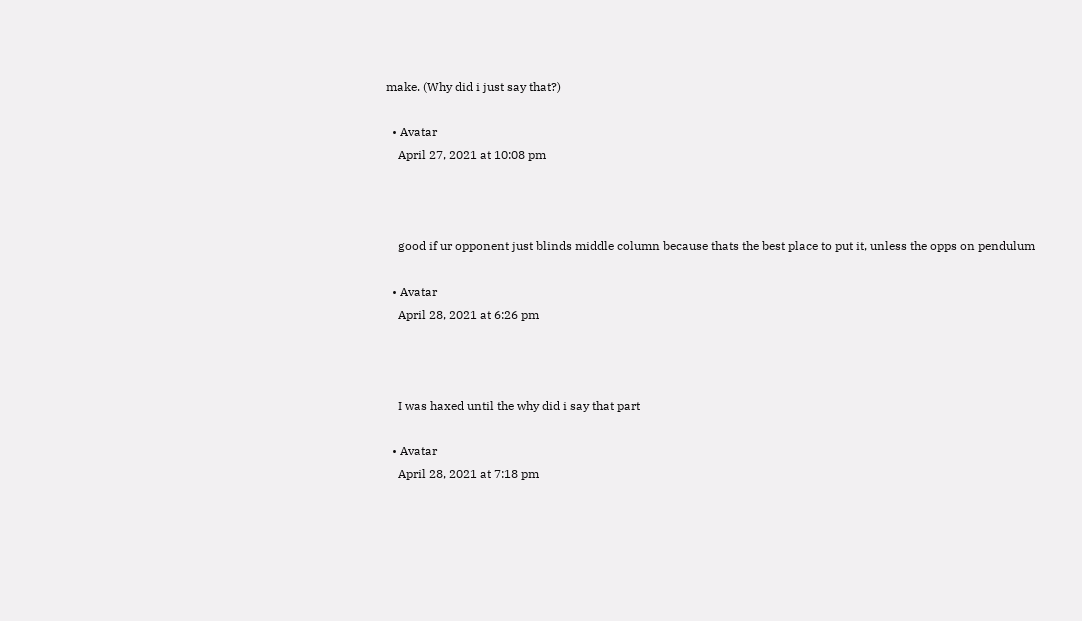make. (Why did i just say that?)

  • Avatar
    April 27, 2021 at 10:08 pm



    good if ur opponent just blinds middle column because thats the best place to put it, unless the opps on pendulum

  • Avatar
    April 28, 2021 at 6:26 pm



    I was haxed until the why did i say that part

  • Avatar
    April 28, 2021 at 7:18 pm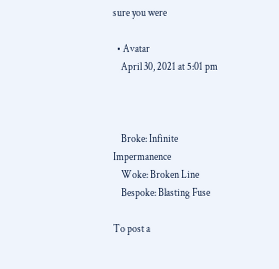sure you were

  • Avatar
    April 30, 2021 at 5:01 pm



    Broke: Infinite Impermanence
    Woke: Broken Line
    Bespoke: Blasting Fuse

To post a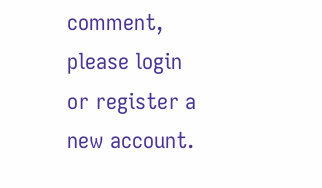comment, please login or register a new account.